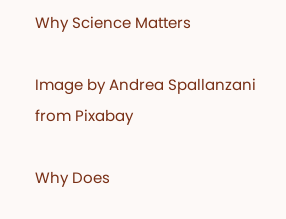Why Science Matters

Image by Andrea Spallanzani from Pixabay

Why Does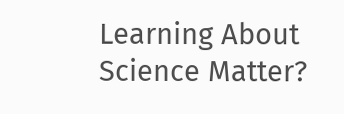Learning About Science Matter?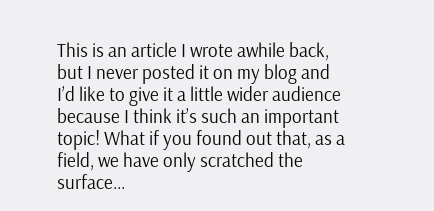This is an article I wrote awhile back, but I never posted it on my blog and I’d like to give it a little wider audience because I think it’s such an important topic! What if you found out that, as a field, we have only scratched the surface…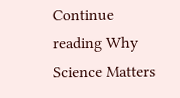Continue reading Why Science Matters